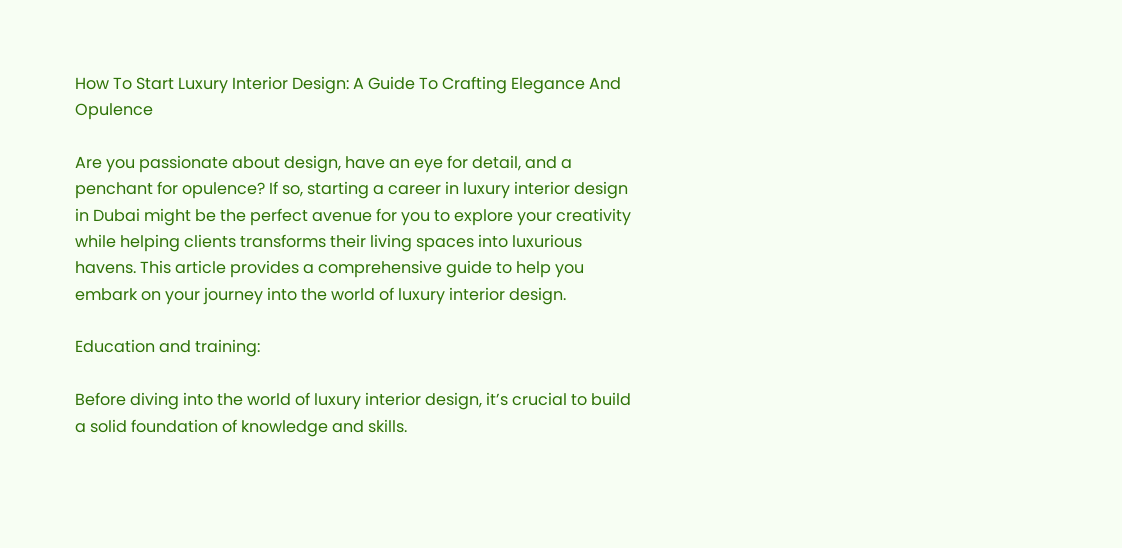How To Start Luxury Interior Design: A Guide To Crafting Elegance And Opulence

Are you passionate about design, have an eye for detail, and a penchant for opulence? If so, starting a career in luxury interior design in Dubai might be the perfect avenue for you to explore your creativity while helping clients transforms their living spaces into luxurious havens. This article provides a comprehensive guide to help you embark on your journey into the world of luxury interior design.

Education and training:

Before diving into the world of luxury interior design, it’s crucial to build a solid foundation of knowledge and skills.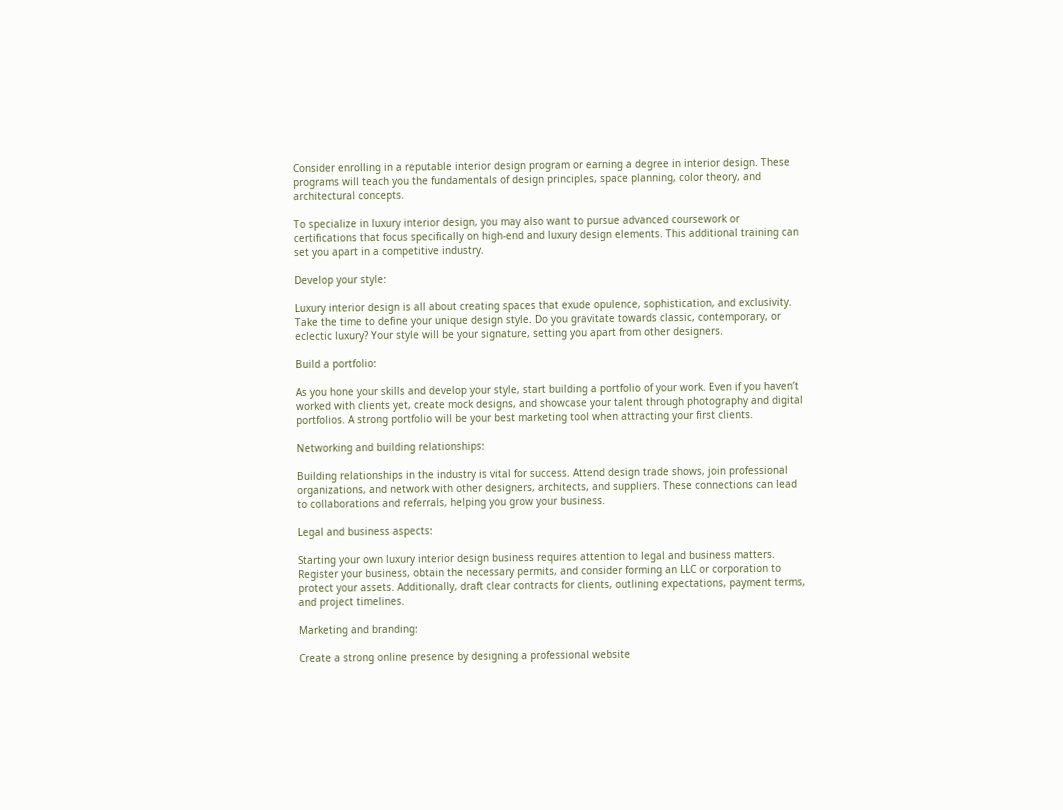Consider enrolling in a reputable interior design program or earning a degree in interior design. These programs will teach you the fundamentals of design principles, space planning, color theory, and architectural concepts.

To specialize in luxury interior design, you may also want to pursue advanced coursework or certifications that focus specifically on high-end and luxury design elements. This additional training can set you apart in a competitive industry.

Develop your style:

Luxury interior design is all about creating spaces that exude opulence, sophistication, and exclusivity. Take the time to define your unique design style. Do you gravitate towards classic, contemporary, or eclectic luxury? Your style will be your signature, setting you apart from other designers.

Build a portfolio:

As you hone your skills and develop your style, start building a portfolio of your work. Even if you haven’t worked with clients yet, create mock designs, and showcase your talent through photography and digital portfolios. A strong portfolio will be your best marketing tool when attracting your first clients.

Networking and building relationships:

Building relationships in the industry is vital for success. Attend design trade shows, join professional organizations, and network with other designers, architects, and suppliers. These connections can lead to collaborations and referrals, helping you grow your business.

Legal and business aspects:

Starting your own luxury interior design business requires attention to legal and business matters. Register your business, obtain the necessary permits, and consider forming an LLC or corporation to protect your assets. Additionally, draft clear contracts for clients, outlining expectations, payment terms, and project timelines.

Marketing and branding:

Create a strong online presence by designing a professional website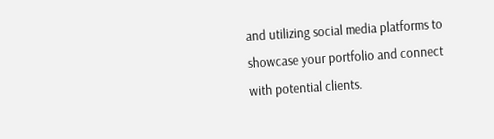and utilizing social media platforms to showcase your portfolio and connect with potential clients.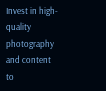Invest in high-quality photography and content to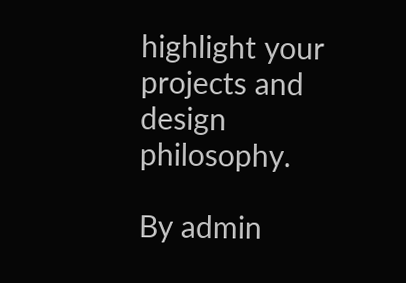highlight your projects and design philosophy.

By admin